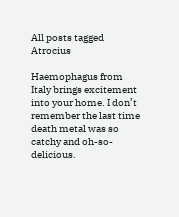All posts tagged Atrocius

Haemophagus from Italy brings excitement into your home. I don’t remember the last time death metal was so catchy and oh-so-delicious.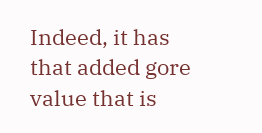Indeed, it has that added gore value that is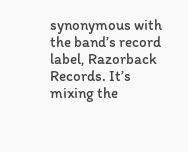synonymous with the band’s record label, Razorback Records. It’s mixing the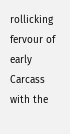rollicking fervour of early Carcass with the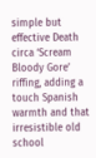simple but effective Death circa ‘Scream Bloody Gore’ riffing, adding a touch Spanish warmth and that irresistible old school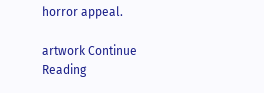horror appeal.

artwork Continue Reading